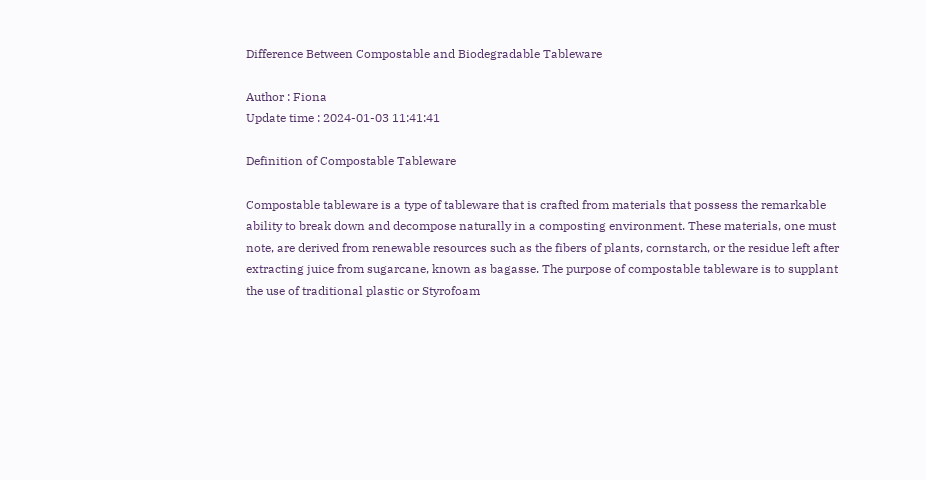Difference Between Compostable and Biodegradable Tableware

Author : Fiona
Update time : 2024-01-03 11:41:41

Definition of Compostable Tableware

Compostable tableware is a type of tableware that is crafted from materials that possess the remarkable ability to break down and decompose naturally in a composting environment. These materials, one must note, are derived from renewable resources such as the fibers of plants, cornstarch, or the residue left after extracting juice from sugarcane, known as bagasse. The purpose of compostable tableware is to supplant the use of traditional plastic or Styrofoam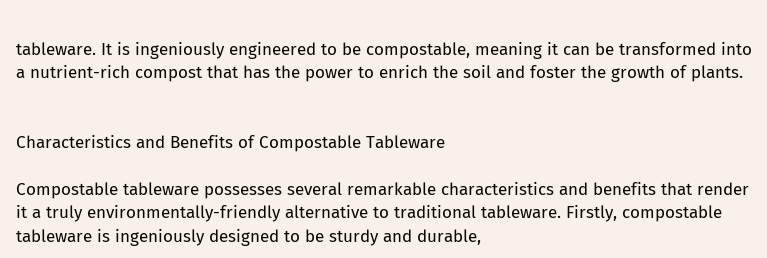tableware. It is ingeniously engineered to be compostable, meaning it can be transformed into a nutrient-rich compost that has the power to enrich the soil and foster the growth of plants.


Characteristics and Benefits of Compostable Tableware

Compostable tableware possesses several remarkable characteristics and benefits that render it a truly environmentally-friendly alternative to traditional tableware. Firstly, compostable tableware is ingeniously designed to be sturdy and durable,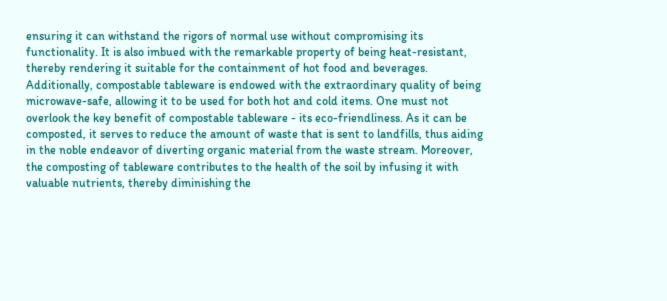ensuring it can withstand the rigors of normal use without compromising its functionality. It is also imbued with the remarkable property of being heat-resistant, thereby rendering it suitable for the containment of hot food and beverages. Additionally, compostable tableware is endowed with the extraordinary quality of being microwave-safe, allowing it to be used for both hot and cold items. One must not overlook the key benefit of compostable tableware - its eco-friendliness. As it can be composted, it serves to reduce the amount of waste that is sent to landfills, thus aiding in the noble endeavor of diverting organic material from the waste stream. Moreover, the composting of tableware contributes to the health of the soil by infusing it with valuable nutrients, thereby diminishing the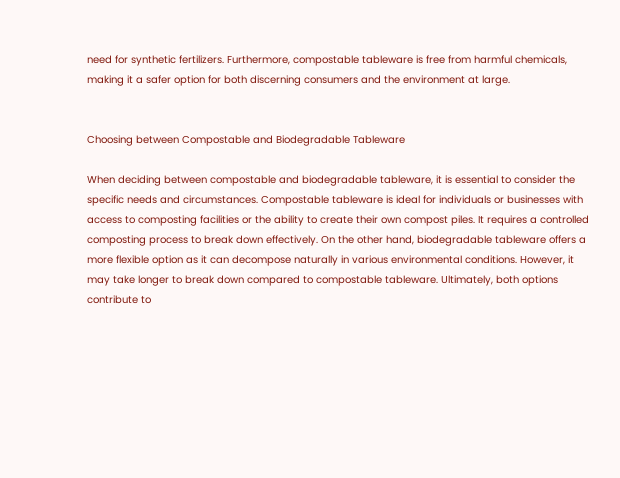need for synthetic fertilizers. Furthermore, compostable tableware is free from harmful chemicals, making it a safer option for both discerning consumers and the environment at large.


Choosing between Compostable and Biodegradable Tableware

When deciding between compostable and biodegradable tableware, it is essential to consider the specific needs and circumstances. Compostable tableware is ideal for individuals or businesses with access to composting facilities or the ability to create their own compost piles. It requires a controlled composting process to break down effectively. On the other hand, biodegradable tableware offers a more flexible option as it can decompose naturally in various environmental conditions. However, it may take longer to break down compared to compostable tableware. Ultimately, both options contribute to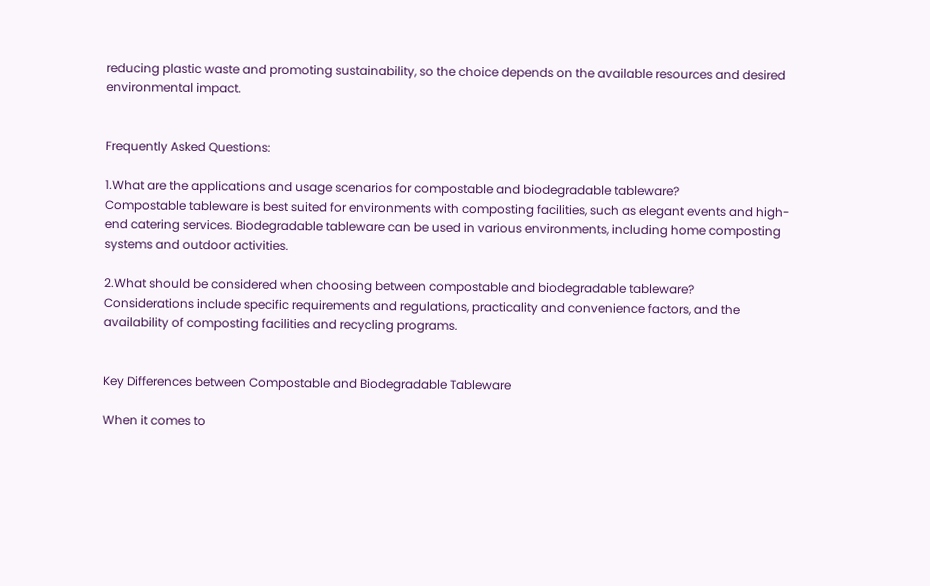reducing plastic waste and promoting sustainability, so the choice depends on the available resources and desired environmental impact.


Frequently Asked Questions:

1.What are the applications and usage scenarios for compostable and biodegradable tableware?
Compostable tableware is best suited for environments with composting facilities, such as elegant events and high-end catering services. Biodegradable tableware can be used in various environments, including home composting systems and outdoor activities.

2.What should be considered when choosing between compostable and biodegradable tableware?
Considerations include specific requirements and regulations, practicality and convenience factors, and the availability of composting facilities and recycling programs.


Key Differences between Compostable and Biodegradable Tableware

When it comes to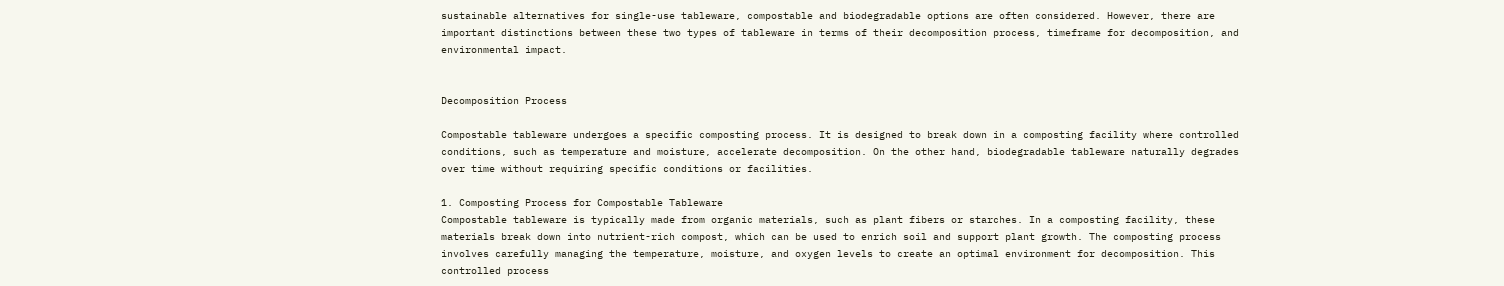sustainable alternatives for single-use tableware, compostable and biodegradable options are often considered. However, there are important distinctions between these two types of tableware in terms of their decomposition process, timeframe for decomposition, and environmental impact.


Decomposition Process

Compostable tableware undergoes a specific composting process. It is designed to break down in a composting facility where controlled conditions, such as temperature and moisture, accelerate decomposition. On the other hand, biodegradable tableware naturally degrades over time without requiring specific conditions or facilities.

1. Composting Process for Compostable Tableware
Compostable tableware is typically made from organic materials, such as plant fibers or starches. In a composting facility, these materials break down into nutrient-rich compost, which can be used to enrich soil and support plant growth. The composting process involves carefully managing the temperature, moisture, and oxygen levels to create an optimal environment for decomposition. This controlled process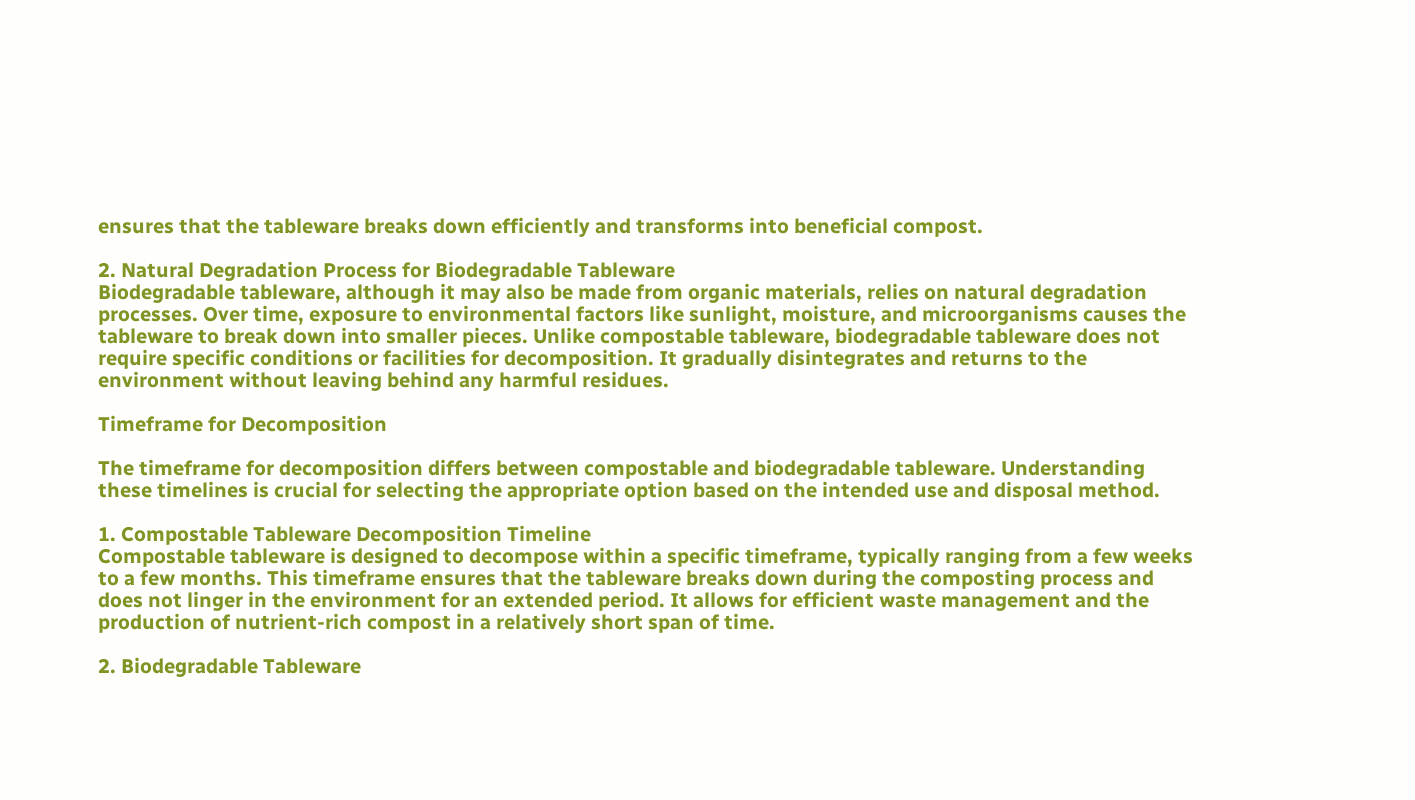ensures that the tableware breaks down efficiently and transforms into beneficial compost.

2. Natural Degradation Process for Biodegradable Tableware
Biodegradable tableware, although it may also be made from organic materials, relies on natural degradation processes. Over time, exposure to environmental factors like sunlight, moisture, and microorganisms causes the tableware to break down into smaller pieces. Unlike compostable tableware, biodegradable tableware does not require specific conditions or facilities for decomposition. It gradually disintegrates and returns to the environment without leaving behind any harmful residues.

Timeframe for Decomposition

The timeframe for decomposition differs between compostable and biodegradable tableware. Understanding these timelines is crucial for selecting the appropriate option based on the intended use and disposal method.

1. Compostable Tableware Decomposition Timeline
Compostable tableware is designed to decompose within a specific timeframe, typically ranging from a few weeks to a few months. This timeframe ensures that the tableware breaks down during the composting process and does not linger in the environment for an extended period. It allows for efficient waste management and the production of nutrient-rich compost in a relatively short span of time.

2. Biodegradable Tableware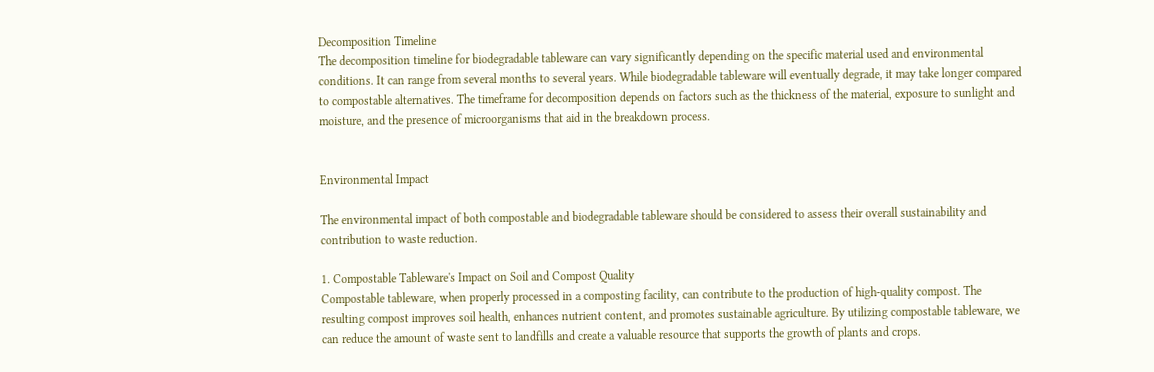Decomposition Timeline
The decomposition timeline for biodegradable tableware can vary significantly depending on the specific material used and environmental conditions. It can range from several months to several years. While biodegradable tableware will eventually degrade, it may take longer compared to compostable alternatives. The timeframe for decomposition depends on factors such as the thickness of the material, exposure to sunlight and moisture, and the presence of microorganisms that aid in the breakdown process.


Environmental Impact

The environmental impact of both compostable and biodegradable tableware should be considered to assess their overall sustainability and contribution to waste reduction.

1. Compostable Tableware's Impact on Soil and Compost Quality
Compostable tableware, when properly processed in a composting facility, can contribute to the production of high-quality compost. The resulting compost improves soil health, enhances nutrient content, and promotes sustainable agriculture. By utilizing compostable tableware, we can reduce the amount of waste sent to landfills and create a valuable resource that supports the growth of plants and crops.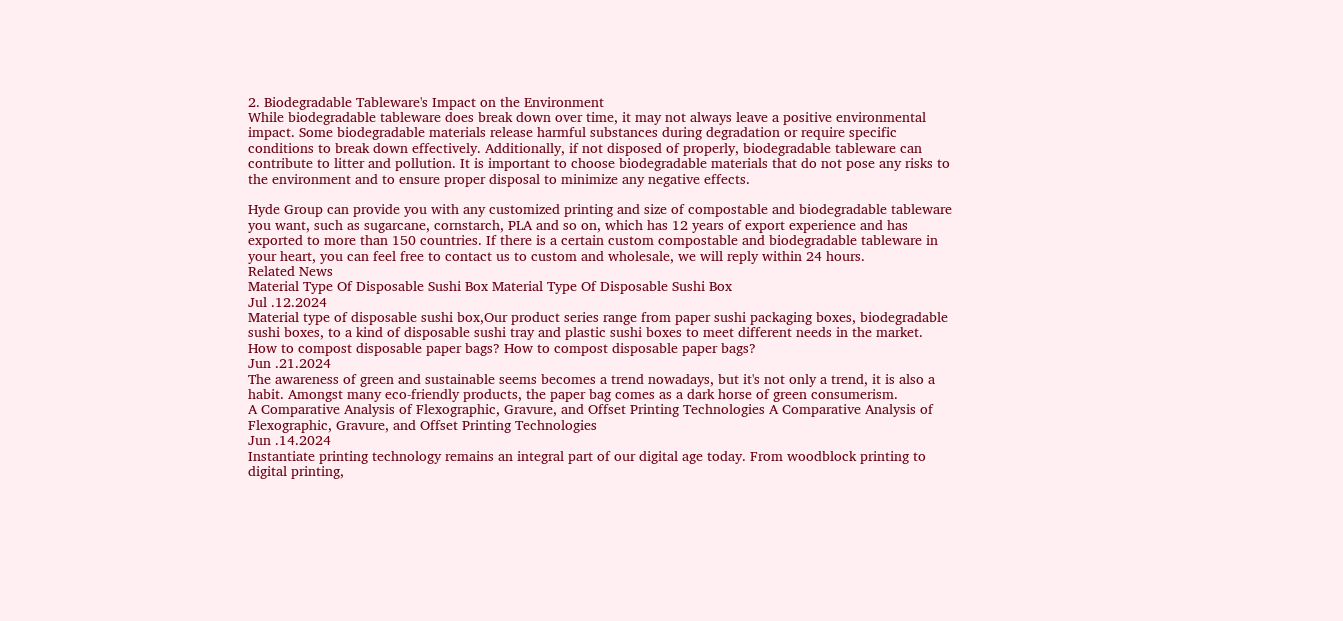2. Biodegradable Tableware's Impact on the Environment
While biodegradable tableware does break down over time, it may not always leave a positive environmental impact. Some biodegradable materials release harmful substances during degradation or require specific conditions to break down effectively. Additionally, if not disposed of properly, biodegradable tableware can contribute to litter and pollution. It is important to choose biodegradable materials that do not pose any risks to the environment and to ensure proper disposal to minimize any negative effects.

Hyde Group can provide you with any customized printing and size of compostable and biodegradable tableware you want, such as sugarcane, cornstarch, PLA and so on, which has 12 years of export experience and has exported to more than 150 countries. If there is a certain custom compostable and biodegradable tableware in your heart, you can feel free to contact us to custom and wholesale, we will reply within 24 hours.
Related News
Material Type Of Disposable Sushi Box Material Type Of Disposable Sushi Box
Jul .12.2024
Material type of disposable sushi box,Our product series range from paper sushi packaging boxes, biodegradable sushi boxes, to a kind of disposable sushi tray and plastic sushi boxes to meet different needs in the market.
How to compost disposable paper bags? How to compost disposable paper bags?
Jun .21.2024
The awareness of green and sustainable seems becomes a trend nowadays, but it's not only a trend, it is also a habit. Amongst many eco-friendly products, the paper bag comes as a dark horse of green consumerism.
A Comparative Analysis of Flexographic, Gravure, and Offset Printing Technologies A Comparative Analysis of Flexographic, Gravure, and Offset Printing Technologies
Jun .14.2024
Instantiate printing technology remains an integral part of our digital age today. From woodblock printing to digital printing,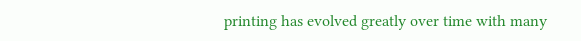printing has evolved greatly over time with many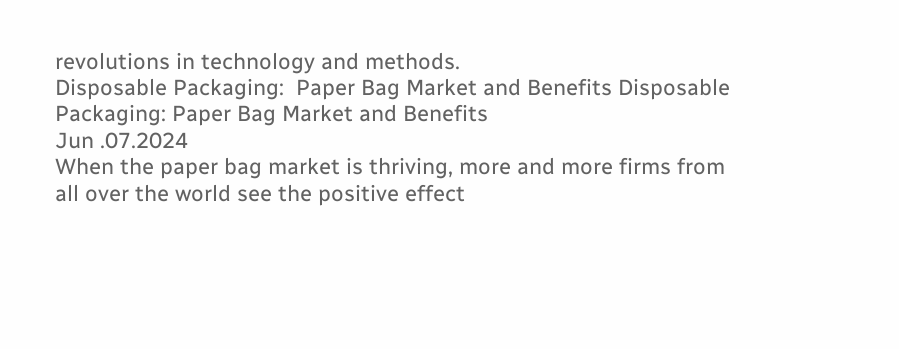revolutions in technology and methods.
Disposable Packaging:  Paper Bag Market and Benefits Disposable Packaging: Paper Bag Market and Benefits
Jun .07.2024
When the paper bag market is thriving, more and more firms from all over the world see the positive effect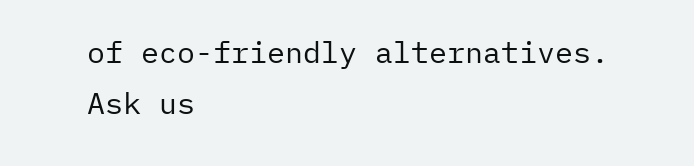of eco-friendly alternatives.
Ask us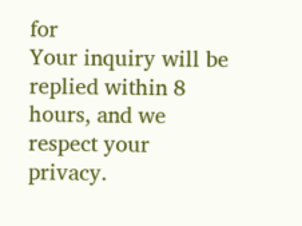for
Your inquiry will be replied within 8 hours, and we respect your privacy.